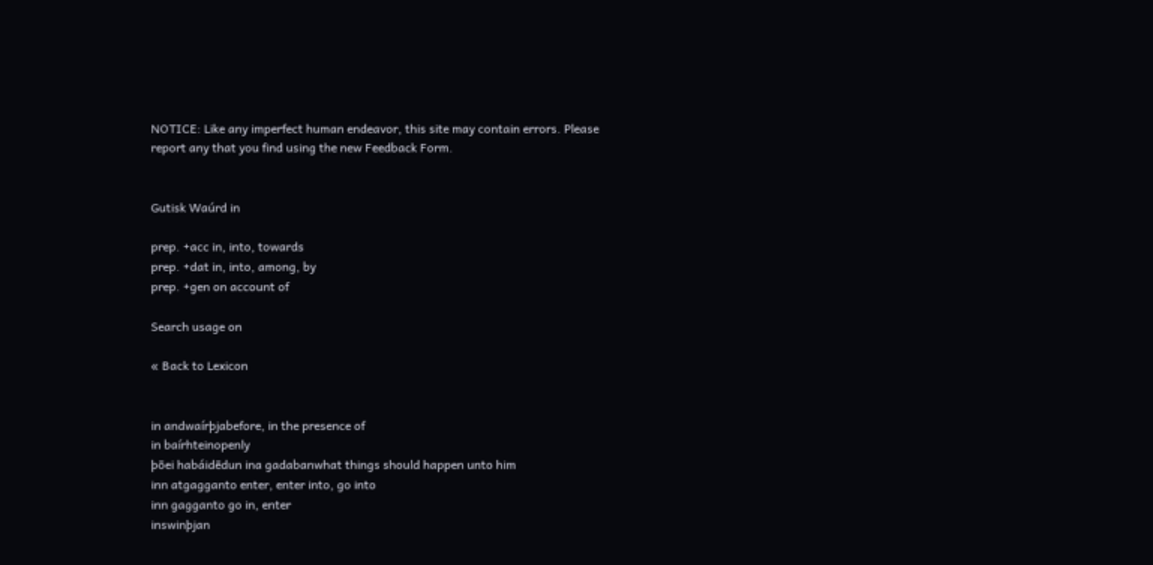NOTICE: Like any imperfect human endeavor, this site may contain errors. Please report any that you find using the new Feedback Form.


Gutisk Waúrd in

prep. +acc in, into, towards
prep. +dat in, into, among, by
prep. +gen on account of

Search usage on

« Back to Lexicon


in andwaírþjabefore, in the presence of
in baírhteinopenly
þōei habáidēdun ina gadabanwhat things should happen unto him
inn atgagganto enter, enter into, go into
inn gagganto go in, enter
inswinþjan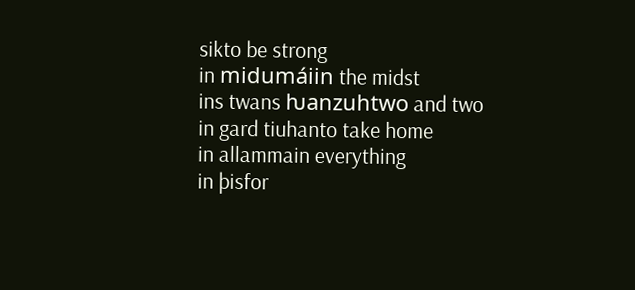sikto be strong
in midumáiin the midst
ins twans ƕanzuhtwo and two
in gard tiuhanto take home
in allammain everything
in þisfor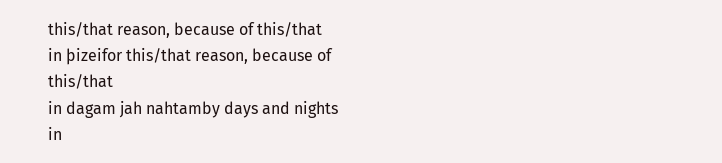this/that reason, because of this/that
in þizeifor this/that reason, because of this/that
in dagam jah nahtamby days and nights
in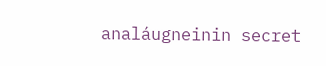analáugneinin secret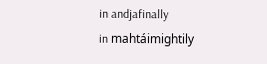in andjafinally
in mahtáimightily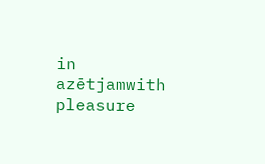in azētjamwith pleasure